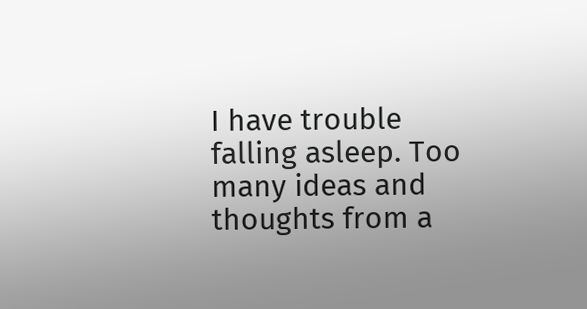I have trouble falling asleep. Too many ideas and thoughts from a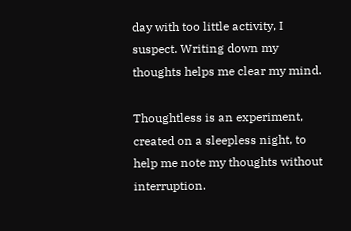day with too little activity, I suspect. Writing down my thoughts helps me clear my mind.

Thoughtless is an experiment, created on a sleepless night, to help me note my thoughts without interruption.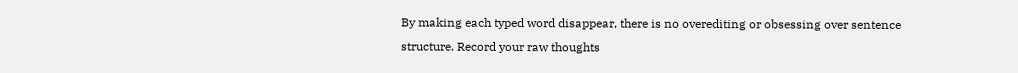By making each typed word disappear, there is no overediting or obsessing over sentence structure. Record your raw thoughts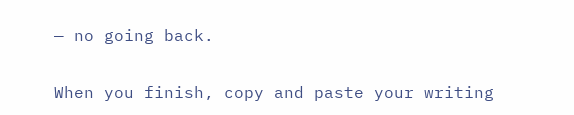— no going back.

When you finish, copy and paste your writing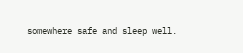somewhere safe and sleep well.